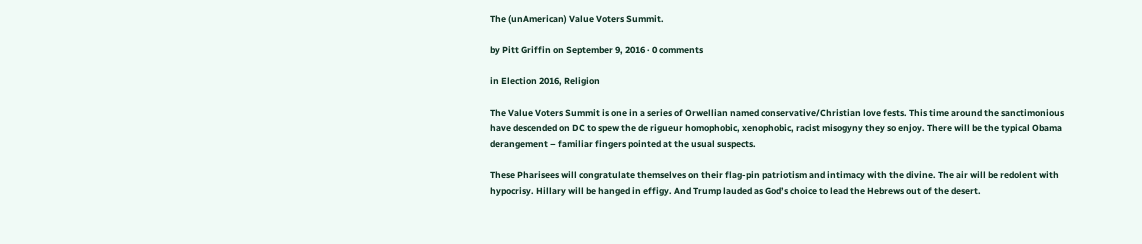The (unAmerican) Value Voters Summit.

by Pitt Griffin on September 9, 2016 · 0 comments

in Election 2016, Religion

The Value Voters Summit is one in a series of Orwellian named conservative/Christian love fests. This time around the sanctimonious have descended on DC to spew the de rigueur homophobic, xenophobic, racist misogyny they so enjoy. There will be the typical Obama derangement – familiar fingers pointed at the usual suspects.

These Pharisees will congratulate themselves on their flag-pin patriotism and intimacy with the divine. The air will be redolent with hypocrisy. Hillary will be hanged in effigy. And Trump lauded as God’s choice to lead the Hebrews out of the desert.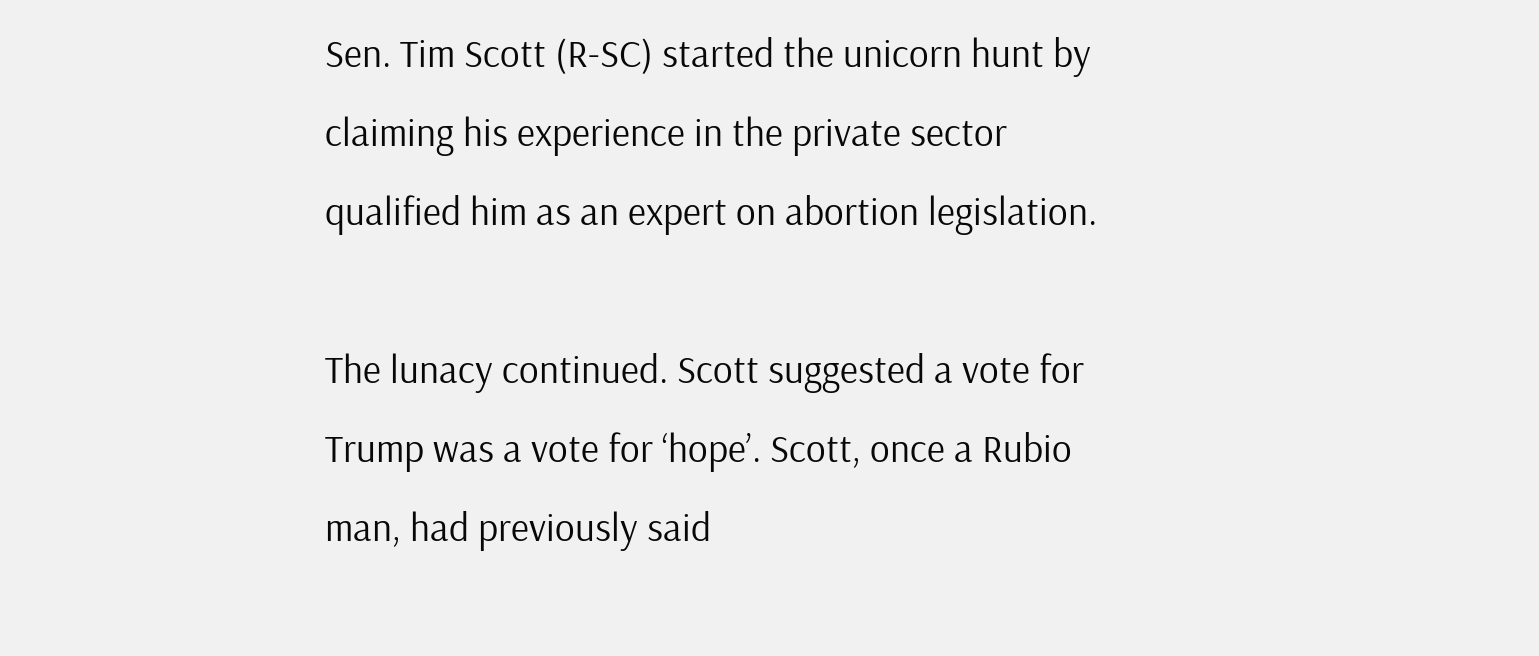Sen. Tim Scott (R-SC) started the unicorn hunt by claiming his experience in the private sector qualified him as an expert on abortion legislation.

The lunacy continued. Scott suggested a vote for Trump was a vote for ‘hope’. Scott, once a Rubio man, had previously said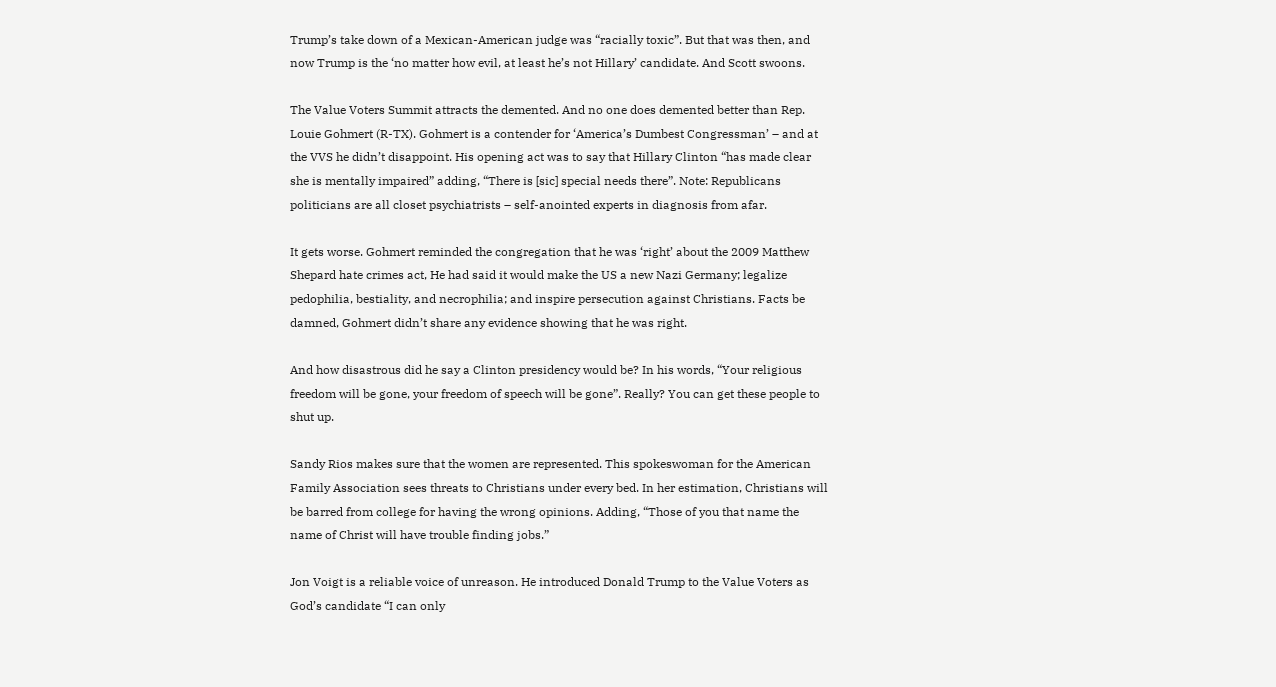Trump’s take down of a Mexican-American judge was “racially toxic”. But that was then, and now Trump is the ‘no matter how evil, at least he’s not Hillary’ candidate. And Scott swoons.

The Value Voters Summit attracts the demented. And no one does demented better than Rep. Louie Gohmert (R-TX). Gohmert is a contender for ‘America’s Dumbest Congressman’ – and at the VVS he didn’t disappoint. His opening act was to say that Hillary Clinton “has made clear she is mentally impaired” adding, “There is [sic] special needs there”. Note: Republicans politicians are all closet psychiatrists – self-anointed experts in diagnosis from afar.

It gets worse. Gohmert reminded the congregation that he was ‘right’ about the 2009 Matthew Shepard hate crimes act, He had said it would make the US a new Nazi Germany; legalize pedophilia, bestiality, and necrophilia; and inspire persecution against Christians. Facts be damned, Gohmert didn’t share any evidence showing that he was right.

And how disastrous did he say a Clinton presidency would be? In his words, “Your religious freedom will be gone, your freedom of speech will be gone”. Really? You can get these people to shut up.

Sandy Rios makes sure that the women are represented. This spokeswoman for the American Family Association sees threats to Christians under every bed. In her estimation, Christians will be barred from college for having the wrong opinions. Adding, “Those of you that name the name of Christ will have trouble finding jobs.”

Jon Voigt is a reliable voice of unreason. He introduced Donald Trump to the Value Voters as God’s candidate “I can only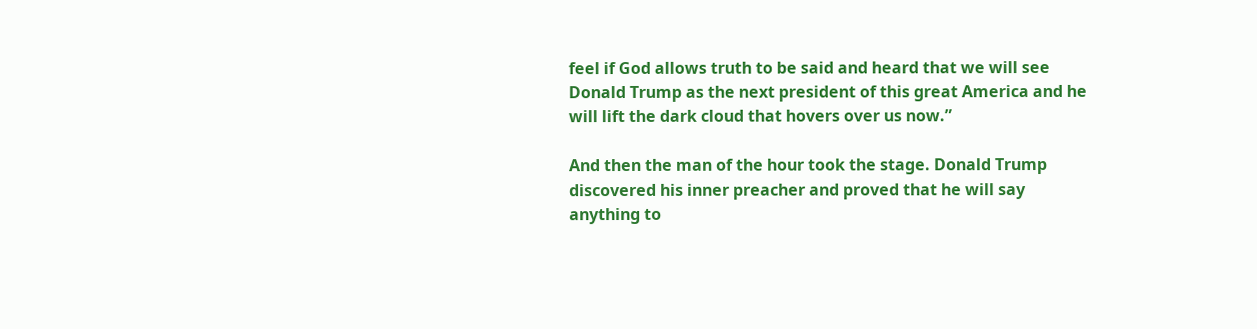feel if God allows truth to be said and heard that we will see Donald Trump as the next president of this great America and he will lift the dark cloud that hovers over us now.”

And then the man of the hour took the stage. Donald Trump discovered his inner preacher and proved that he will say anything to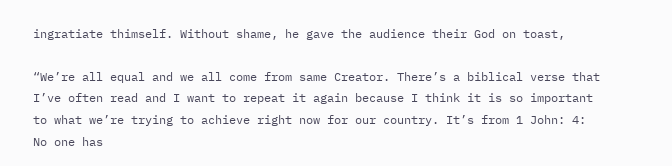ingratiate thimself. Without shame, he gave the audience their God on toast,

“We’re all equal and we all come from same Creator. There’s a biblical verse that I’ve often read and I want to repeat it again because I think it is so important to what we’re trying to achieve right now for our country. It’s from 1 John: 4: No one has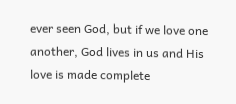ever seen God, but if we love one another, God lives in us and His love is made complete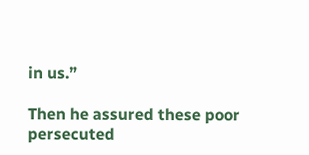in us.”

Then he assured these poor persecuted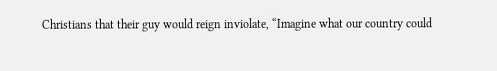Christians that their guy would reign inviolate, “Imagine what our country could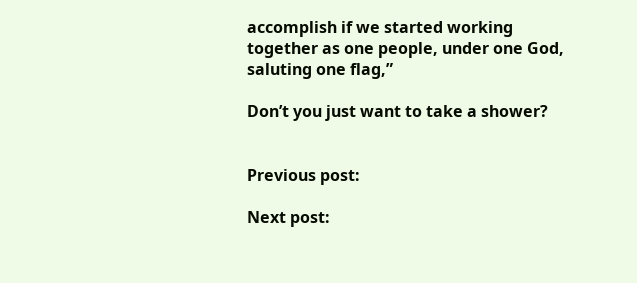accomplish if we started working together as one people, under one God, saluting one flag,”

Don’t you just want to take a shower?


Previous post:

Next post: